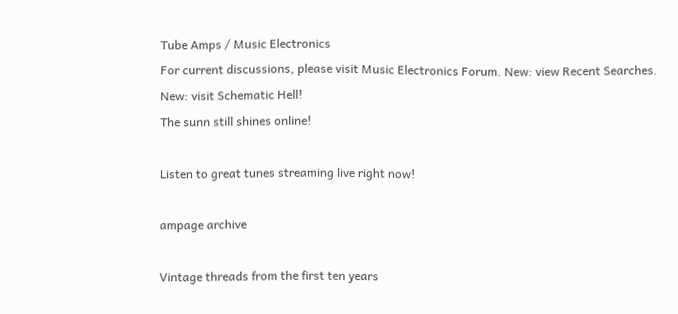Tube Amps / Music Electronics
For current discussions, please visit Music Electronics Forum. New: view Recent Searches.
New: visit Schematic Hell!
The sunn still shines online!

Listen to great tunes streaming live right now!

ampage archive

Vintage threads from the first ten years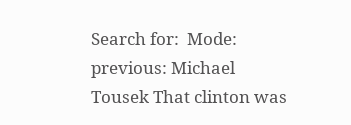Search for:  Mode:
previous: Michael Tousek That clinton was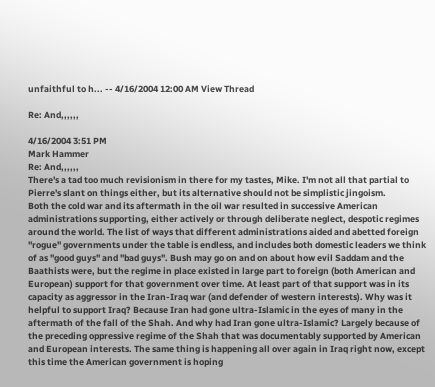unfaithful to h... -- 4/16/2004 12:00 AM View Thread

Re: And,,,,,,

4/16/2004 3:51 PM
Mark Hammer
Re: And,,,,,,
There's a tad too much revisionism in there for my tastes, Mike. I'm not all that partial to Pierre's slant on things either, but its alternative should not be simplistic jingoism.
Both the cold war and its aftermath in the oil war resulted in successive American administrations supporting, either actively or through deliberate neglect, despotic regimes around the world. The list of ways that different administrations aided and abetted foreign "rogue" governments under the table is endless, and includes both domestic leaders we think of as "good guys" and "bad guys". Bush may go on and on about how evil Saddam and the Baathists were, but the regime in place existed in large part to foreign (both American and European) support for that government over time. At least part of that support was in its capacity as aggressor in the Iran-Iraq war (and defender of western interests). Why was it helpful to support Iraq? Because Iran had gone ultra-Islamic in the eyes of many in the aftermath of the fall of the Shah. And why had Iran gone ultra-Islamic? Largely because of the preceding oppressive regime of the Shah that was documentably supported by American and European interests. The same thing is happening all over again in Iraq right now, except this time the American government is hoping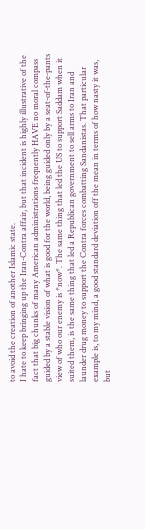to avoid the creation of another Islamic state.
I hate to keep bringing up the Iran-Contra affair, but that incident is highly illustrative of the fact that big chunks of many American administrations frequently HAVE no moral compass guided by a stable vision of what is good for the world, being guided only by a seat-of-the-pants view of who our enemy is *now*. The same thing that led the US to support Saddam when it suited them, is the same thing that led a Republican government to sell arms to Iran and launder drug money to support the Contra forces combatting Sandanistas. That particular example is, to my mind, a good standard deviation off the mean in terms of how nasty it was, but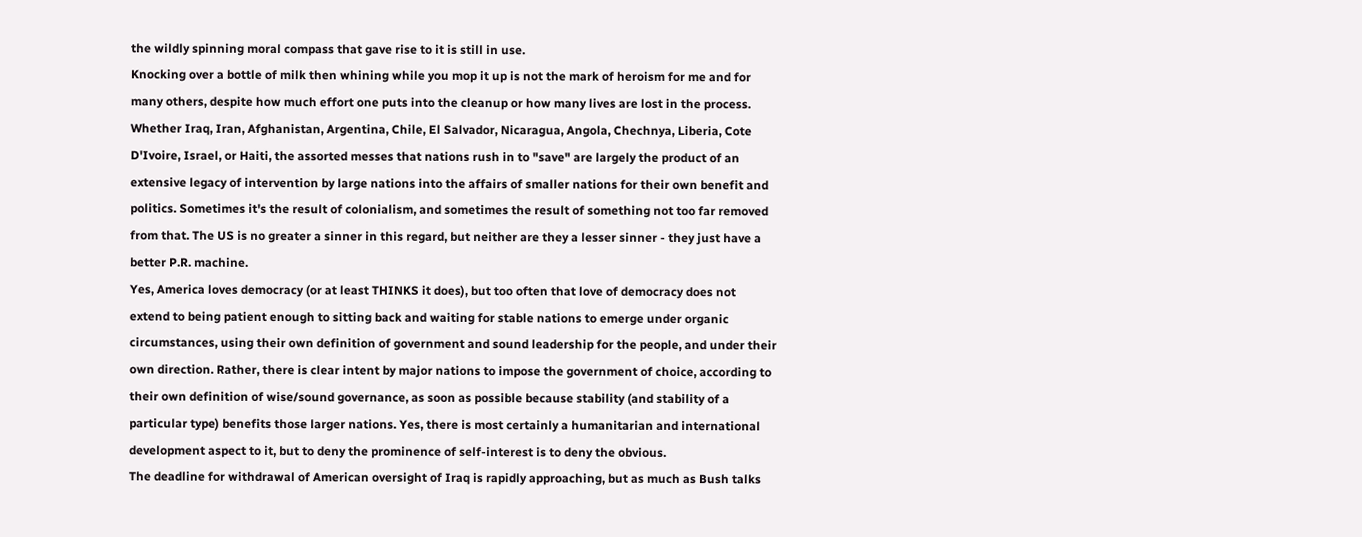the wildly spinning moral compass that gave rise to it is still in use.
Knocking over a bottle of milk then whining while you mop it up is not the mark of heroism for me and for many others, despite how much effort one puts into the cleanup or how many lives are lost in the process. Whether Iraq, Iran, Afghanistan, Argentina, Chile, El Salvador, Nicaragua, Angola, Chechnya, Liberia, Cote D'Ivoire, Israel, or Haiti, the assorted messes that nations rush in to "save" are largely the product of an extensive legacy of intervention by large nations into the affairs of smaller nations for their own benefit and politics. Sometimes it's the result of colonialism, and sometimes the result of something not too far removed from that. The US is no greater a sinner in this regard, but neither are they a lesser sinner - they just have a better P.R. machine.
Yes, America loves democracy (or at least THINKS it does), but too often that love of democracy does not extend to being patient enough to sitting back and waiting for stable nations to emerge under organic circumstances, using their own definition of government and sound leadership for the people, and under their own direction. Rather, there is clear intent by major nations to impose the government of choice, according to their own definition of wise/sound governance, as soon as possible because stability (and stability of a particular type) benefits those larger nations. Yes, there is most certainly a humanitarian and international development aspect to it, but to deny the prominence of self-interest is to deny the obvious.
The deadline for withdrawal of American oversight of Iraq is rapidly approaching, but as much as Bush talks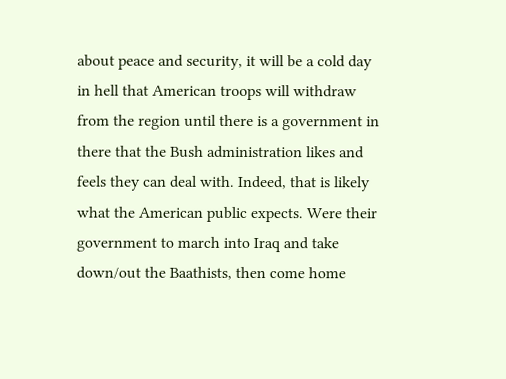about peace and security, it will be a cold day in hell that American troops will withdraw from the region until there is a government in there that the Bush administration likes and feels they can deal with. Indeed, that is likely what the American public expects. Were their government to march into Iraq and take down/out the Baathists, then come home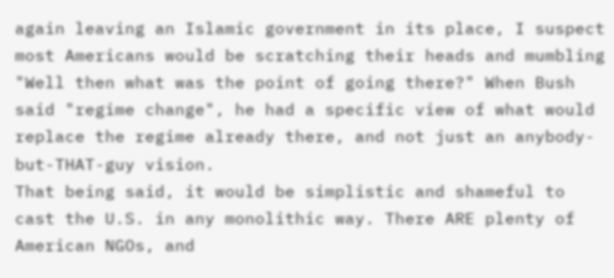again leaving an Islamic government in its place, I suspect most Americans would be scratching their heads and mumbling "Well then what was the point of going there?" When Bush said "regime change", he had a specific view of what would replace the regime already there, and not just an anybody-but-THAT-guy vision.
That being said, it would be simplistic and shameful to cast the U.S. in any monolithic way. There ARE plenty of American NGOs, and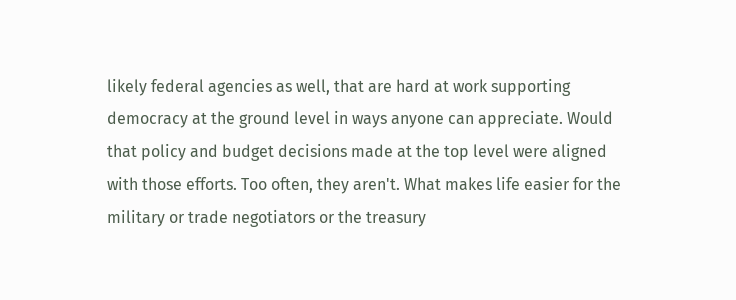likely federal agencies as well, that are hard at work supporting democracy at the ground level in ways anyone can appreciate. Would that policy and budget decisions made at the top level were aligned with those efforts. Too often, they aren't. What makes life easier for the military or trade negotiators or the treasury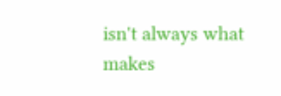isn't always what makes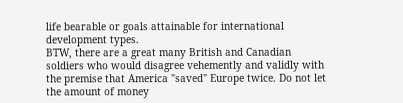life bearable or goals attainable for international development types.
BTW, there are a great many British and Canadian soldiers who would disagree vehemently and validly with the premise that America "saved" Europe twice. Do not let the amount of money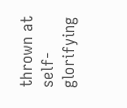thrown at self-glorifying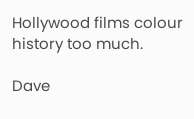Hollywood films colour history too much.

Dave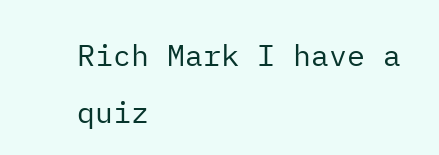Rich Mark I have a quiz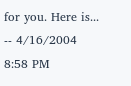for you. Here is... -- 4/16/2004 8:58 PM